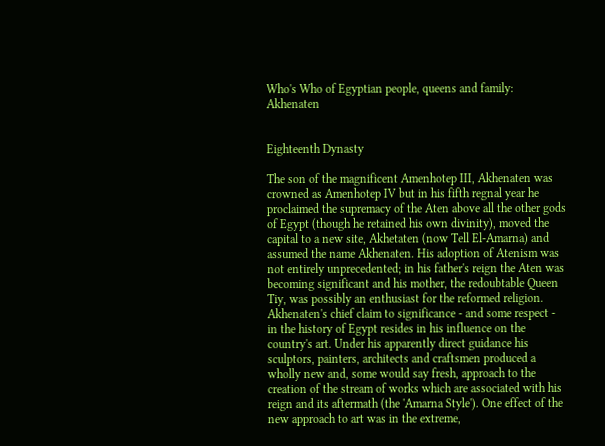Who's Who of Egyptian people, queens and family: Akhenaten


Eighteenth Dynasty

The son of the magnificent Amenhotep III, Akhenaten was crowned as Amenhotep IV but in his fifth regnal year he proclaimed the supremacy of the Aten above all the other gods of Egypt (though he retained his own divinity), moved the capital to a new site, Akhetaten (now Tell El-Amarna) and assumed the name Akhenaten. His adoption of Atenism was not entirely unprecedented; in his father's reign the Aten was becoming significant and his mother, the redoubtable Queen Tiy, was possibly an enthusiast for the reformed religion. Akhenaten's chief claim to significance - and some respect - in the history of Egypt resides in his influence on the country's art. Under his apparently direct guidance his sculptors, painters, architects and craftsmen produced a wholly new and, some would say fresh, approach to the creation of the stream of works which are associated with his reign and its aftermath (the 'Amarna Style'). One effect of the new approach to art was in the extreme,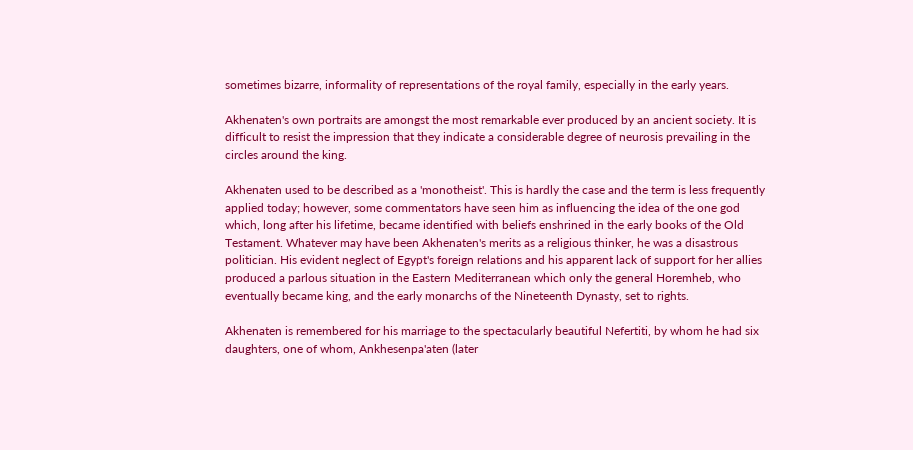sometimes bizarre, informality of representations of the royal family, especially in the early years.

Akhenaten's own portraits are amongst the most remarkable ever produced by an ancient society. It is difficult to resist the impression that they indicate a considerable degree of neurosis prevailing in the circles around the king.

Akhenaten used to be described as a 'monotheist'. This is hardly the case and the term is less frequently applied today; however, some commentators have seen him as influencing the idea of the one god which, long after his lifetime, became identified with beliefs enshrined in the early books of the Old Testament. Whatever may have been Akhenaten's merits as a religious thinker, he was a disastrous politician. His evident neglect of Egypt's foreign relations and his apparent lack of support for her allies produced a parlous situation in the Eastern Mediterranean which only the general Horemheb, who eventually became king, and the early monarchs of the Nineteenth Dynasty, set to rights.

Akhenaten is remembered for his marriage to the spectacularly beautiful Nefertiti, by whom he had six daughters, one of whom, Ankhesenpa'aten (later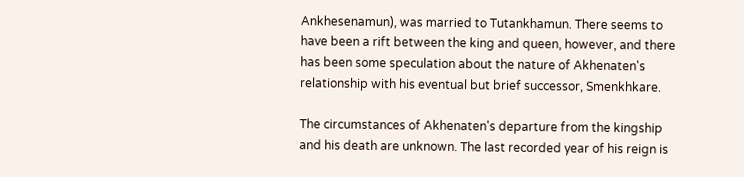Ankhesenamun), was married to Tutankhamun. There seems to have been a rift between the king and queen, however, and there has been some speculation about the nature of Akhenaten's relationship with his eventual but brief successor, Smenkhkare.

The circumstances of Akhenaten's departure from the kingship and his death are unknown. The last recorded year of his reign is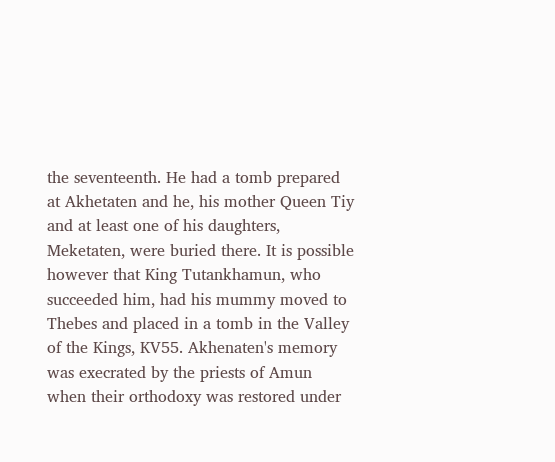the seventeenth. He had a tomb prepared at Akhetaten and he, his mother Queen Tiy and at least one of his daughters, Meketaten, were buried there. It is possible however that King Tutankhamun, who succeeded him, had his mummy moved to Thebes and placed in a tomb in the Valley of the Kings, KV55. Akhenaten's memory was execrated by the priests of Amun when their orthodoxy was restored under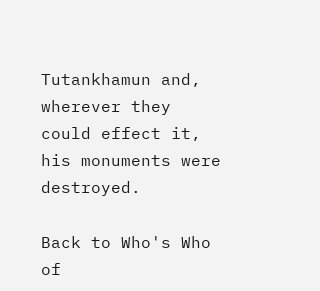Tutankhamun and, wherever they could effect it, his monuments were destroyed.

Back to Who's Who of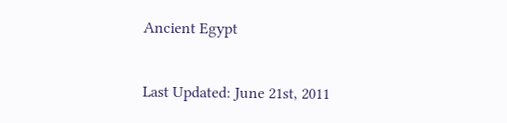Ancient Egypt

Last Updated: June 21st, 2011